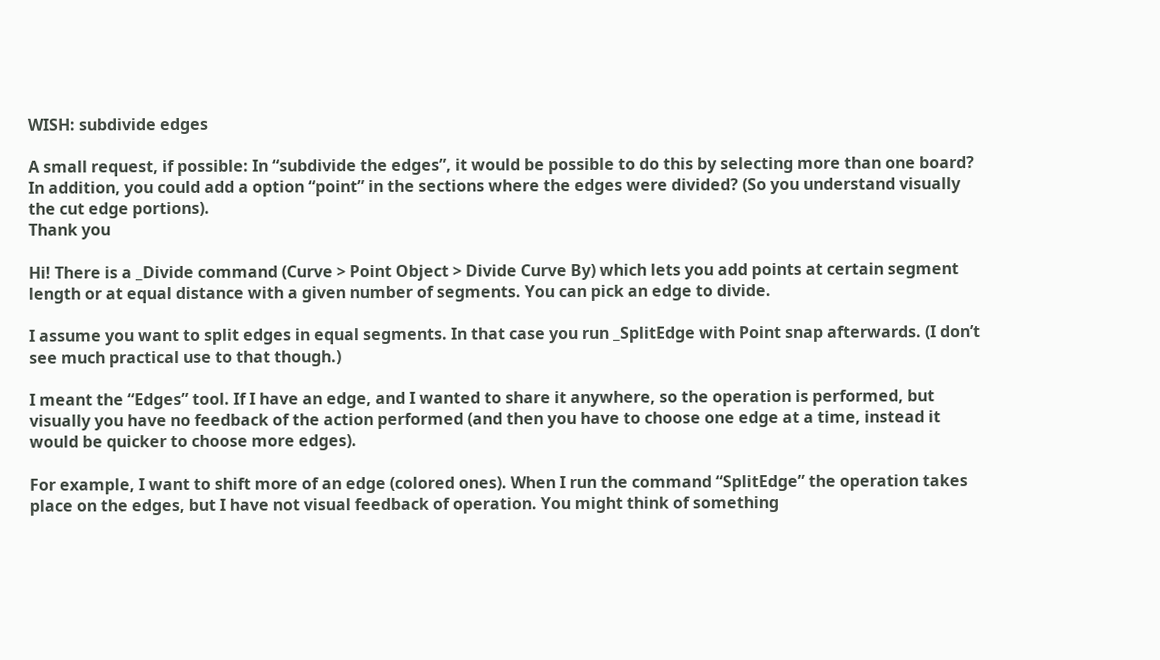WISH: subdivide edges

A small request, if possible: In “subdivide the edges”, it would be possible to do this by selecting more than one board? In addition, you could add a option “point” in the sections where the edges were divided? (So you understand visually the cut edge portions).
Thank you

Hi! There is a _Divide command (Curve > Point Object > Divide Curve By) which lets you add points at certain segment length or at equal distance with a given number of segments. You can pick an edge to divide.

I assume you want to split edges in equal segments. In that case you run _SplitEdge with Point snap afterwards. (I don’t see much practical use to that though.)

I meant the “Edges” tool. If I have an edge, and I wanted to share it anywhere, so the operation is performed, but visually you have no feedback of the action performed (and then you have to choose one edge at a time, instead it would be quicker to choose more edges).

For example, I want to shift more of an edge (colored ones). When I run the command “SplitEdge” the operation takes place on the edges, but I have not visual feedback of operation. You might think of something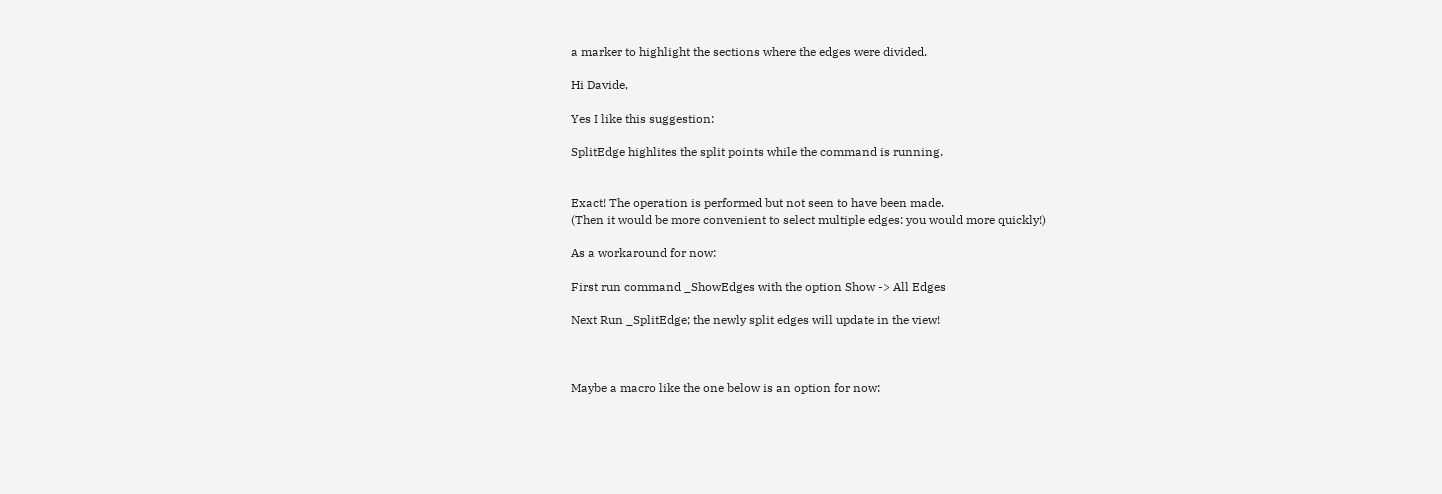a marker to highlight the sections where the edges were divided.

Hi Davide,

Yes I like this suggestion:

SplitEdge highlites the split points while the command is running.


Exact! The operation is performed but not seen to have been made.
(Then it would be more convenient to select multiple edges: you would more quickly!)

As a workaround for now:

First run command _ShowEdges with the option Show -> All Edges

Next Run _SplitEdge; the newly split edges will update in the view!



Maybe a macro like the one below is an option for now: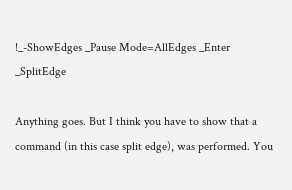!_-ShowEdges _Pause Mode=AllEdges _Enter _SplitEdge

Anything goes. But I think you have to show that a command (in this case split edge), was performed. You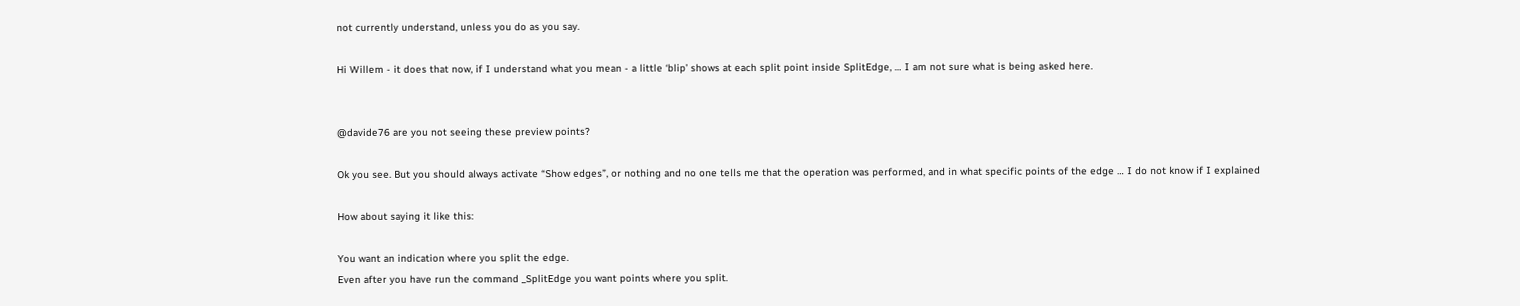not currently understand, unless you do as you say.

Hi Willem - it does that now, if I understand what you mean - a little ‘blip’ shows at each split point inside SplitEdge, … I am not sure what is being asked here.


@davide76 are you not seeing these preview points?

Ok you see. But you should always activate “Show edges”, or nothing and no one tells me that the operation was performed, and in what specific points of the edge … I do not know if I explained

How about saying it like this:

You want an indication where you split the edge.
Even after you have run the command _SplitEdge you want points where you split.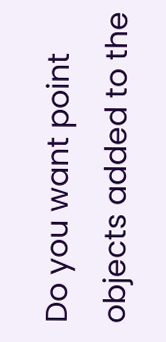Do you want point objects added to the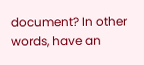document? In other words, have an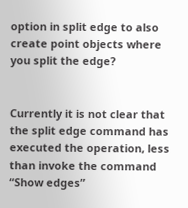option in split edge to also create point objects where you split the edge?


Currently it is not clear that the split edge command has executed the operation, less than invoke the command “Show edges”